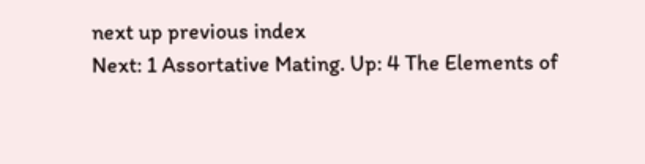next up previous index
Next: 1 Assortative Mating. Up: 4 The Elements of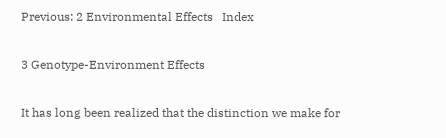Previous: 2 Environmental Effects   Index

3 Genotype-Environment Effects

It has long been realized that the distinction we make for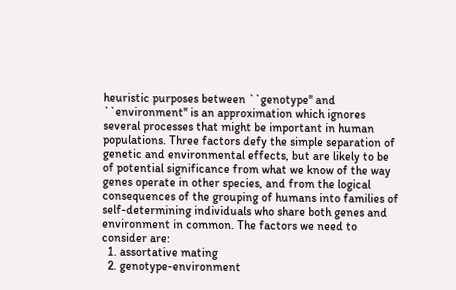heuristic purposes between ``genotype'' and ``environment'' is an approximation which ignores several processes that might be important in human populations. Three factors defy the simple separation of genetic and environmental effects, but are likely to be of potential significance from what we know of the way genes operate in other species, and from the logical consequences of the grouping of humans into families of self-determining individuals who share both genes and environment in common. The factors we need to consider are:
  1. assortative mating
  2. genotype-environment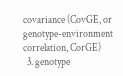covariance (CovGE, or genotype-environment correlation, CorGE)
  3. genotype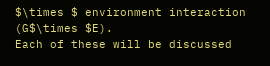$\times $ environment interaction (G$\times $E).
Each of these will be discussed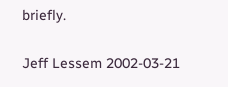briefly.


Jeff Lessem 2002-03-21